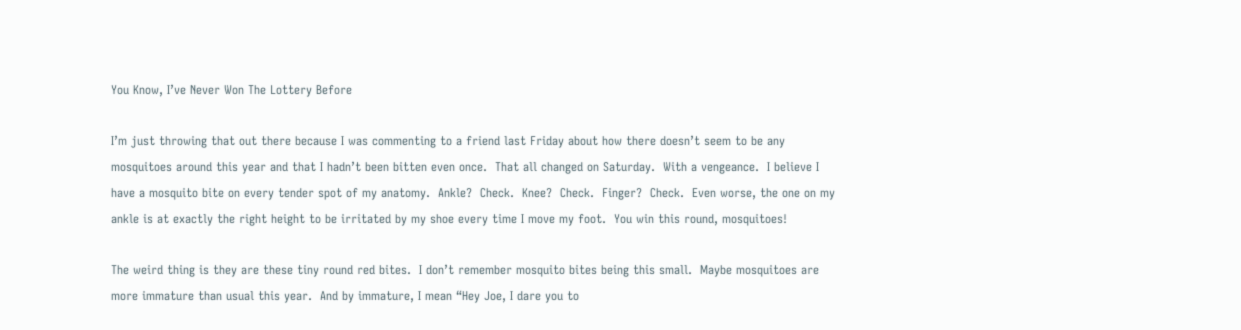You Know, I’ve Never Won The Lottery Before

I’m just throwing that out there because I was commenting to a friend last Friday about how there doesn’t seem to be any mosquitoes around this year and that I hadn’t been bitten even once.  That all changed on Saturday.  With a vengeance.  I believe I have a mosquito bite on every tender spot of my anatomy.  Ankle?  Check.  Knee?  Check.  Finger?  Check.  Even worse, the one on my ankle is at exactly the right height to be irritated by my shoe every time I move my foot.  You win this round, mosquitoes!

The weird thing is they are these tiny round red bites.  I don’t remember mosquito bites being this small.  Maybe mosquitoes are more immature than usual this year.  And by immature, I mean “Hey Joe, I dare you to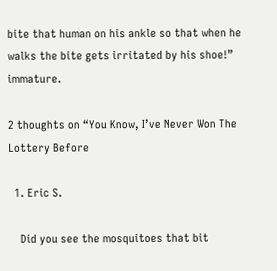bite that human on his ankle so that when he walks the bite gets irritated by his shoe!” immature.

2 thoughts on “You Know, I’ve Never Won The Lottery Before

  1. Eric S.

    Did you see the mosquitoes that bit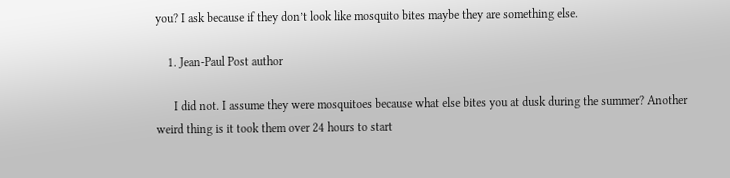you? I ask because if they don’t look like mosquito bites maybe they are something else.

    1. Jean-Paul Post author

      I did not. I assume they were mosquitoes because what else bites you at dusk during the summer? Another weird thing is it took them over 24 hours to start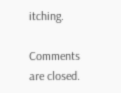itching.

Comments are closed.